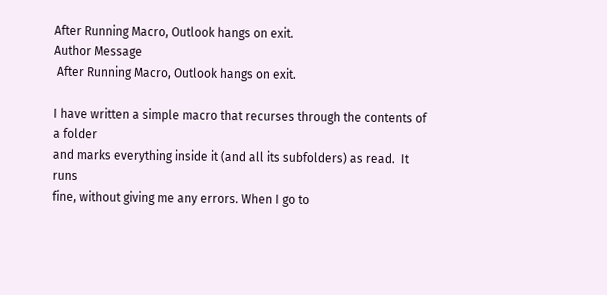After Running Macro, Outlook hangs on exit.
Author Message
 After Running Macro, Outlook hangs on exit.

I have written a simple macro that recurses through the contents of a folder
and marks everything inside it (and all its subfolders) as read.  It runs
fine, without giving me any errors. When I go to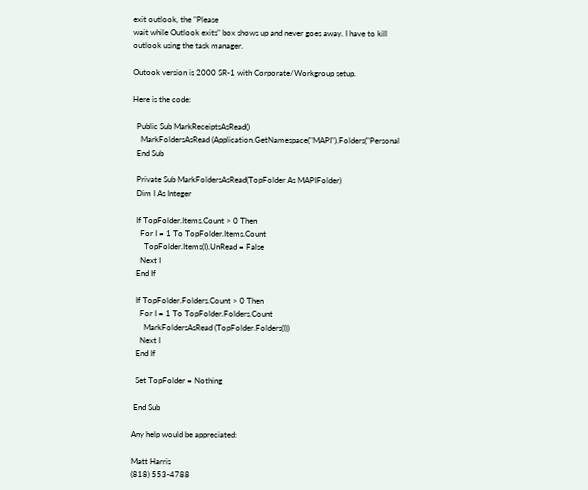exit outlook, the "Please
wait while Outlook exits" box shows up and never goes away. I have to kill
outlook using the task manager.

Outook version is 2000 SR-1 with Corporate/Workgroup setup.

Here is the code:

  Public Sub MarkReceiptsAsRead()
    MarkFoldersAsRead (Application.GetNamespace("MAPI").Folders("Personal
  End Sub

  Private Sub MarkFoldersAsRead(TopFolder As MAPIFolder)
  Dim I As Integer

  If TopFolder.Items.Count > 0 Then
    For I = 1 To TopFolder.Items.Count
      TopFolder.Items(I).UnRead = False
    Next I
  End If

  If TopFolder.Folders.Count > 0 Then
    For I = 1 To TopFolder.Folders.Count
      MarkFoldersAsRead (TopFolder.Folders(I))
    Next I
  End If

  Set TopFolder = Nothing

 End Sub

Any help would be appreciated:

Matt Harris
(818) 553-4788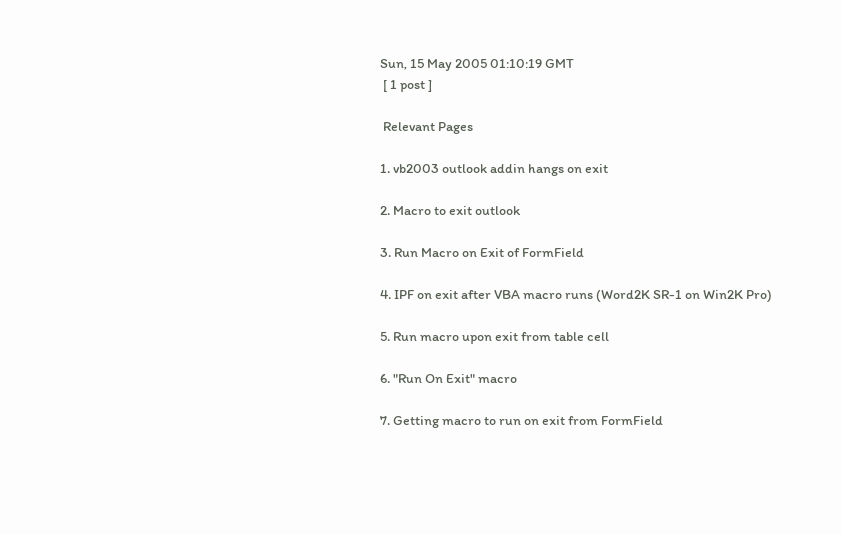Sun, 15 May 2005 01:10:19 GMT
 [ 1 post ]

 Relevant Pages

1. vb2003 outlook addin hangs on exit

2. Macro to exit outlook

3. Run Macro on Exit of FormField

4. IPF on exit after VBA macro runs (Word2K SR-1 on Win2K Pro)

5. Run macro upon exit from table cell

6. "Run On Exit" macro

7. Getting macro to run on exit from FormField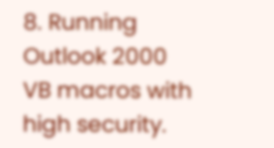8. Running Outlook 2000 VB macros with high security.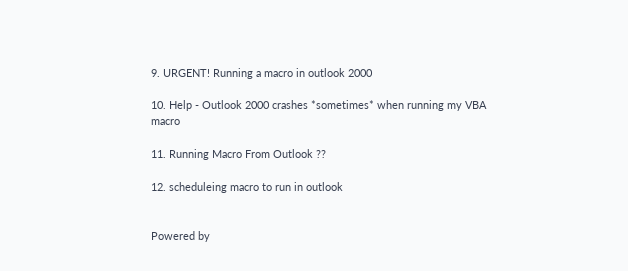9. URGENT! Running a macro in outlook 2000

10. Help - Outlook 2000 crashes *sometimes* when running my VBA macro

11. Running Macro From Outlook ??

12. scheduleing macro to run in outlook


Powered by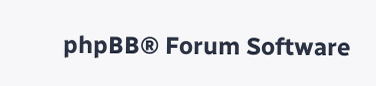phpBB® Forum Software